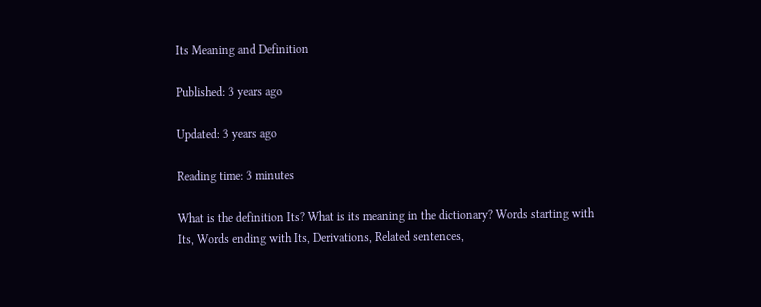Its Meaning and Definition

Published: 3 years ago

Updated: 3 years ago

Reading time: 3 minutes

What is the definition Its? What is its meaning in the dictionary? Words starting with Its, Words ending with Its, Derivations, Related sentences,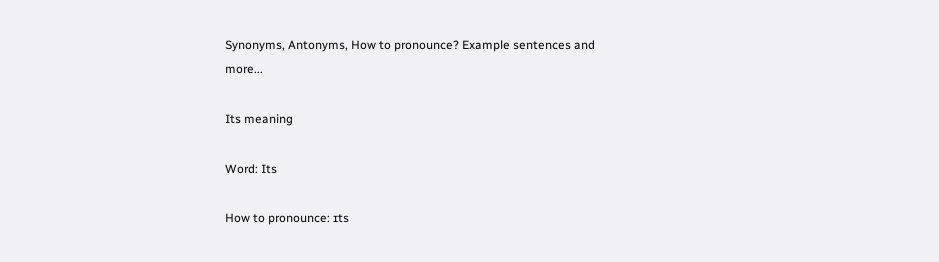Synonyms, Antonyms, How to pronounce? Example sentences and more...

Its meaning

Word: Its

How to pronounce: ɪts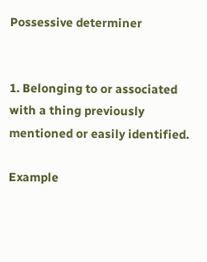Possessive determiner


1. Belonging to or associated with a thing previously mentioned or easily identified.

Example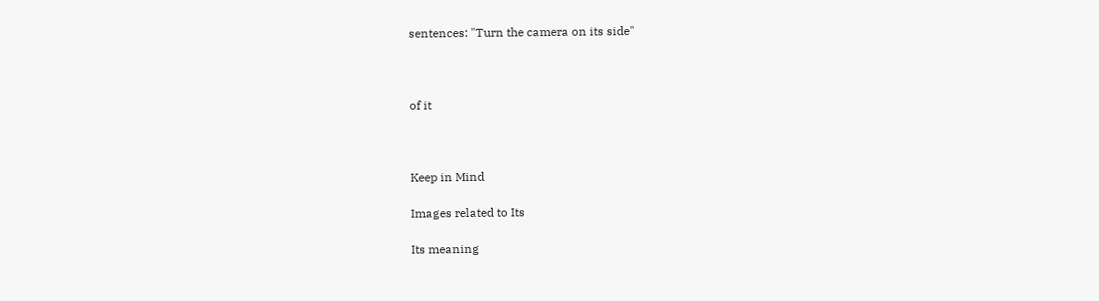sentences: "Turn the camera on its side"



of it



Keep in Mind

Images related to Its

Its meaning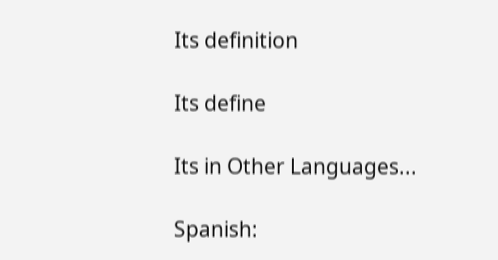Its definition

Its define

Its in Other Languages...

Spanish: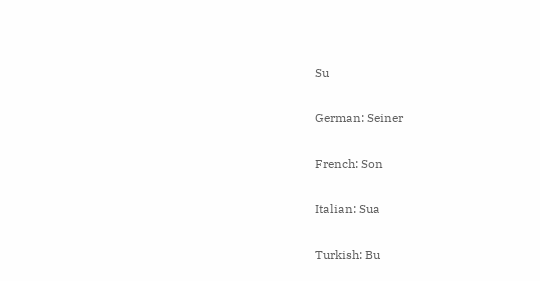Su

German: Seiner

French: Son

Italian: Sua

Turkish: Bu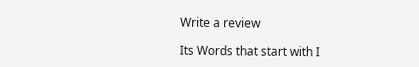Write a review

Its Words that start with I